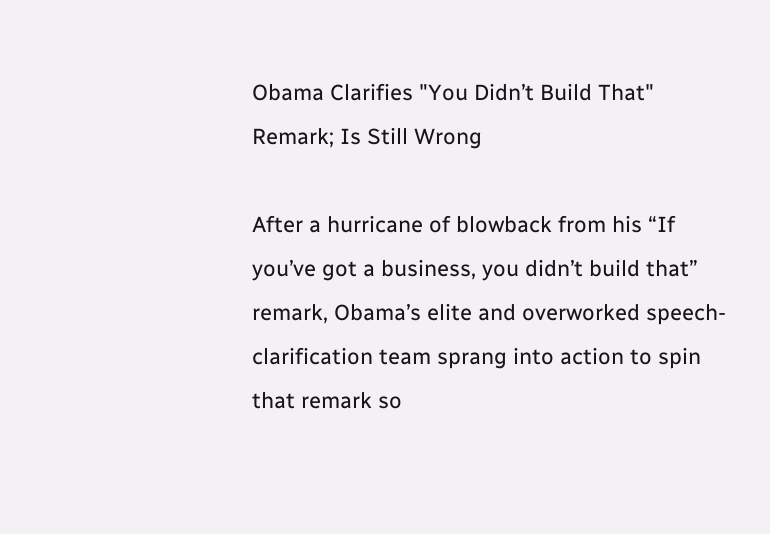Obama Clarifies "You Didn’t Build That" Remark; Is Still Wrong

After a hurricane of blowback from his “If you’ve got a business, you didn’t build that” remark, Obama’s elite and overworked speech-clarification team sprang into action to spin that remark so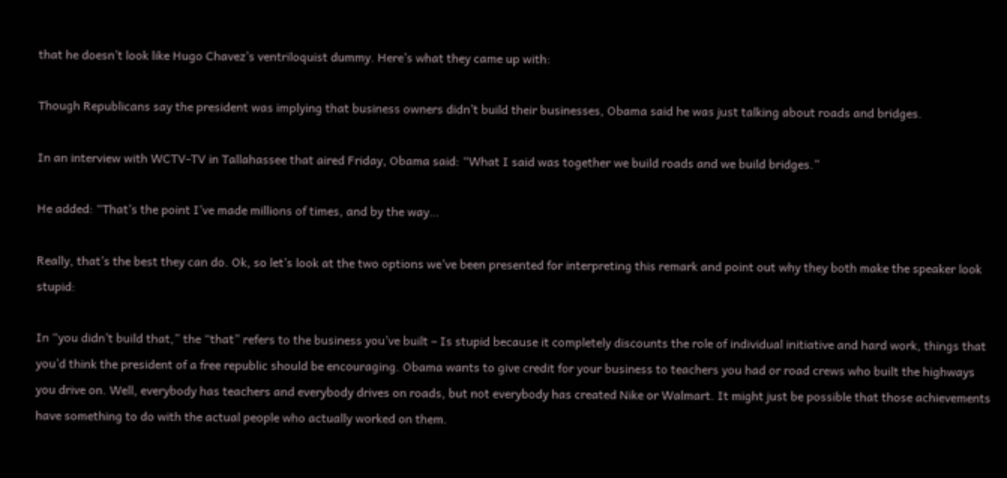that he doesn’t look like Hugo Chavez’s ventriloquist dummy. Here’s what they came up with:

Though Republicans say the president was implying that business owners didn’t build their businesses, Obama said he was just talking about roads and bridges.

In an interview with WCTV-TV in Tallahassee that aired Friday, Obama said: “What I said was together we build roads and we build bridges.”

He added: “That’s the point I’ve made millions of times, and by the way…

Really, that’s the best they can do. Ok, so let’s look at the two options we’ve been presented for interpreting this remark and point out why they both make the speaker look stupid:

In “you didn’t build that,” the “that” refers to the business you’ve built – Is stupid because it completely discounts the role of individual initiative and hard work, things that you’d think the president of a free republic should be encouraging. Obama wants to give credit for your business to teachers you had or road crews who built the highways you drive on. Well, everybody has teachers and everybody drives on roads, but not everybody has created Nike or Walmart. It might just be possible that those achievements have something to do with the actual people who actually worked on them.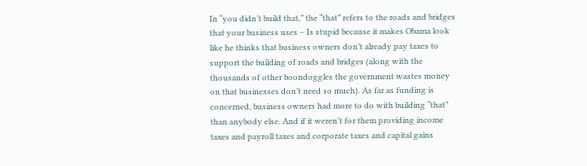In “you didn’t build that,” the “that” refers to the roads and bridges that your business uses – Is stupid because it makes Obama look like he thinks that business owners don’t already pay taxes to support the building of roads and bridges (along with the thousands of other boondoggles the government wastes money on that businesses don’t need so much). As far as funding is concerned, business owners had more to do with building “that” than anybody else. And if it weren’t for them providing income taxes and payroll taxes and corporate taxes and capital gains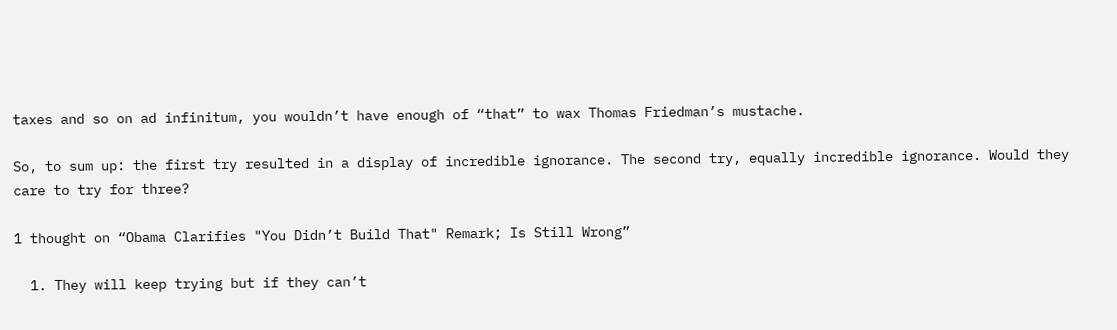taxes and so on ad infinitum, you wouldn’t have enough of “that” to wax Thomas Friedman’s mustache.

So, to sum up: the first try resulted in a display of incredible ignorance. The second try, equally incredible ignorance. Would they care to try for three?

1 thought on “Obama Clarifies "You Didn’t Build That" Remark; Is Still Wrong”

  1. They will keep trying but if they can’t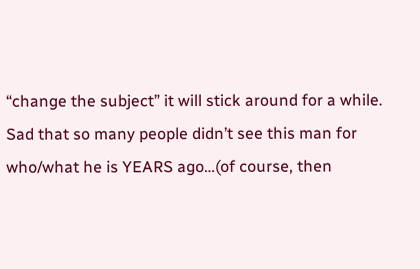“change the subject” it will stick around for a while. Sad that so many people didn’t see this man for who/what he is YEARS ago…(of course, then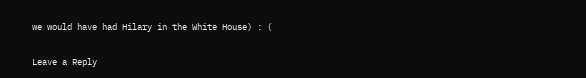we would have had Hilary in the White House) : (


Leave a Reply